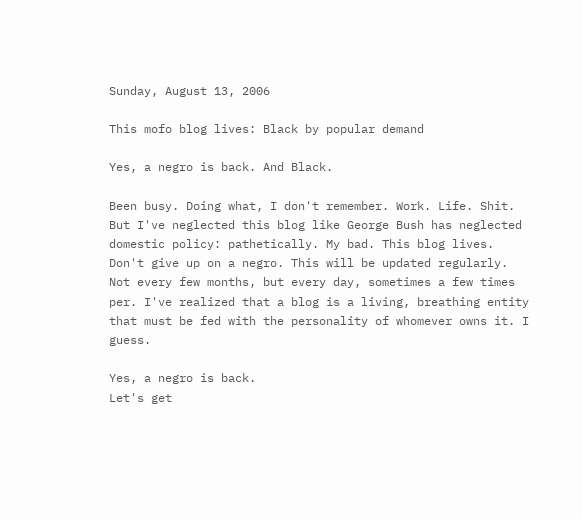Sunday, August 13, 2006

This mofo blog lives: Black by popular demand

Yes, a negro is back. And Black.

Been busy. Doing what, I don't remember. Work. Life. Shit. But I've neglected this blog like George Bush has neglected domestic policy: pathetically. My bad. This blog lives. Don't give up on a negro. This will be updated regularly. Not every few months, but every day, sometimes a few times per. I've realized that a blog is a living, breathing entity that must be fed with the personality of whomever owns it. I guess.

Yes, a negro is back.
Let's get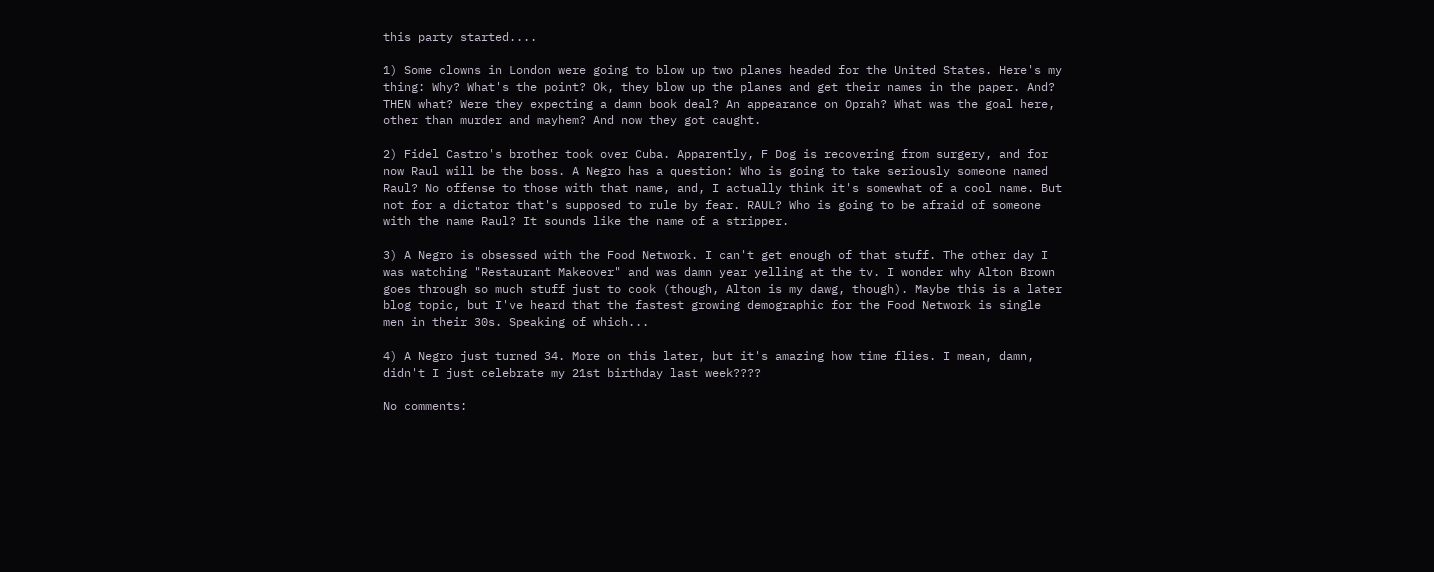this party started....

1) Some clowns in London were going to blow up two planes headed for the United States. Here's my thing: Why? What's the point? Ok, they blow up the planes and get their names in the paper. And? THEN what? Were they expecting a damn book deal? An appearance on Oprah? What was the goal here, other than murder and mayhem? And now they got caught.

2) Fidel Castro's brother took over Cuba. Apparently, F Dog is recovering from surgery, and for now Raul will be the boss. A Negro has a question: Who is going to take seriously someone named Raul? No offense to those with that name, and, I actually think it's somewhat of a cool name. But not for a dictator that's supposed to rule by fear. RAUL? Who is going to be afraid of someone with the name Raul? It sounds like the name of a stripper.

3) A Negro is obsessed with the Food Network. I can't get enough of that stuff. The other day I was watching "Restaurant Makeover" and was damn year yelling at the tv. I wonder why Alton Brown goes through so much stuff just to cook (though, Alton is my dawg, though). Maybe this is a later blog topic, but I've heard that the fastest growing demographic for the Food Network is single men in their 30s. Speaking of which...

4) A Negro just turned 34. More on this later, but it's amazing how time flies. I mean, damn, didn't I just celebrate my 21st birthday last week????

No comments: